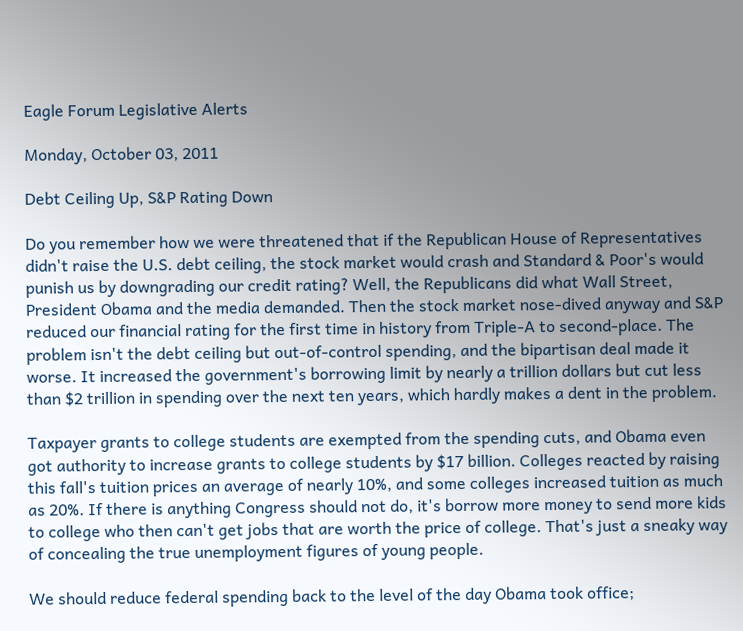Eagle Forum Legislative Alerts

Monday, October 03, 2011

Debt Ceiling Up, S&P Rating Down

Do you remember how we were threatened that if the Republican House of Representatives didn't raise the U.S. debt ceiling, the stock market would crash and Standard & Poor's would punish us by downgrading our credit rating? Well, the Republicans did what Wall Street, President Obama and the media demanded. Then the stock market nose-dived anyway and S&P reduced our financial rating for the first time in history from Triple-A to second-place. The problem isn't the debt ceiling but out-of-control spending, and the bipartisan deal made it worse. It increased the government's borrowing limit by nearly a trillion dollars but cut less than $2 trillion in spending over the next ten years, which hardly makes a dent in the problem.

Taxpayer grants to college students are exempted from the spending cuts, and Obama even got authority to increase grants to college students by $17 billion. Colleges reacted by raising this fall's tuition prices an average of nearly 10%, and some colleges increased tuition as much as 20%. If there is anything Congress should not do, it's borrow more money to send more kids to college who then can't get jobs that are worth the price of college. That's just a sneaky way of concealing the true unemployment figures of young people.

We should reduce federal spending back to the level of the day Obama took office;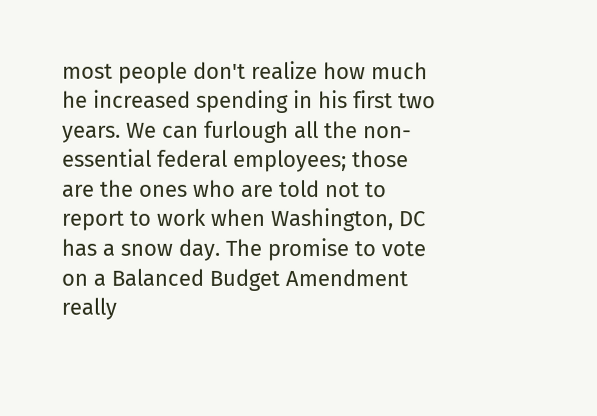most people don't realize how much he increased spending in his first two years. We can furlough all the non-essential federal employees; those are the ones who are told not to report to work when Washington, DC has a snow day. The promise to vote on a Balanced Budget Amendment really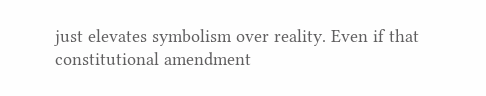just elevates symbolism over reality. Even if that constitutional amendment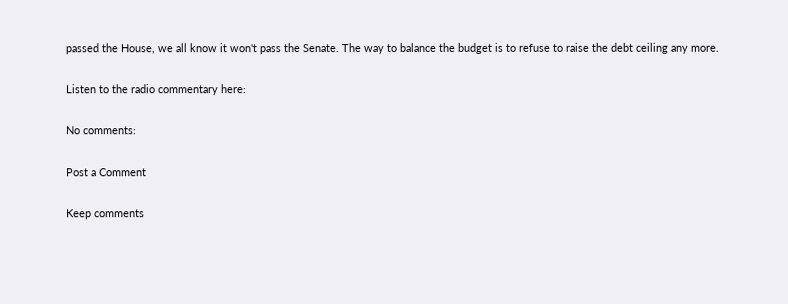passed the House, we all know it won't pass the Senate. The way to balance the budget is to refuse to raise the debt ceiling any more.

Listen to the radio commentary here:

No comments:

Post a Comment

Keep comments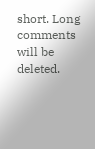short. Long comments will be deleted.